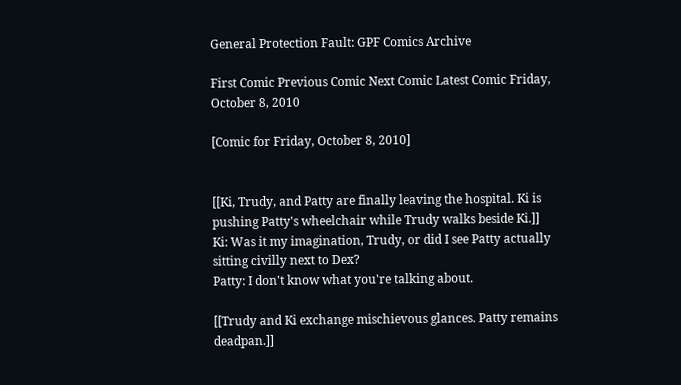General Protection Fault: GPF Comics Archive

First Comic Previous Comic Next Comic Latest Comic Friday, October 8, 2010

[Comic for Friday, October 8, 2010]


[[Ki, Trudy, and Patty are finally leaving the hospital. Ki is pushing Patty's wheelchair while Trudy walks beside Ki.]]
Ki: Was it my imagination, Trudy, or did I see Patty actually sitting civilly next to Dex?
Patty: I don't know what you're talking about.

[[Trudy and Ki exchange mischievous glances. Patty remains deadpan.]]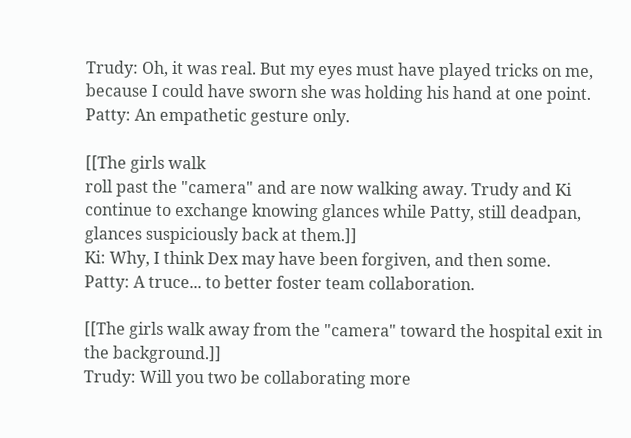Trudy: Oh, it was real. But my eyes must have played tricks on me, because I could have sworn she was holding his hand at one point.
Patty: An empathetic gesture only.

[[The girls walk
roll past the "camera" and are now walking away. Trudy and Ki continue to exchange knowing glances while Patty, still deadpan, glances suspiciously back at them.]]
Ki: Why, I think Dex may have been forgiven, and then some.
Patty: A truce... to better foster team collaboration.

[[The girls walk away from the "camera" toward the hospital exit in the background.]]
Trudy: Will you two be collaborating more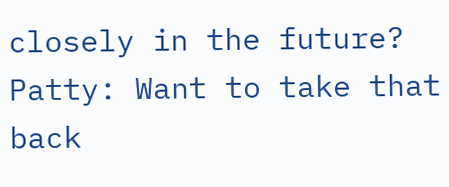closely in the future?
Patty: Want to take that back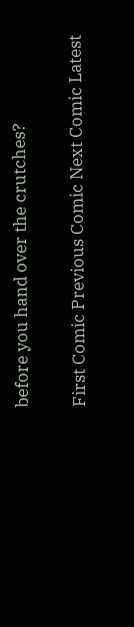before you hand over the crutches?

First Comic Previous Comic Next Comic Latest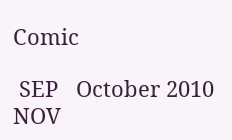Comic

 SEP   October 2010   NOV